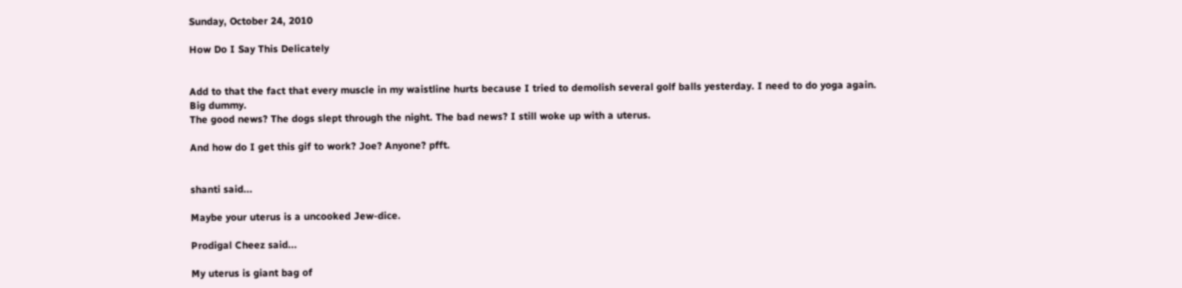Sunday, October 24, 2010

How Do I Say This Delicately


Add to that the fact that every muscle in my waistline hurts because I tried to demolish several golf balls yesterday. I need to do yoga again.
Big dummy.
The good news? The dogs slept through the night. The bad news? I still woke up with a uterus.

And how do I get this gif to work? Joe? Anyone? pfft.


shanti said...

Maybe your uterus is a uncooked Jew-dice.

Prodigal Cheez said...

My uterus is giant bag of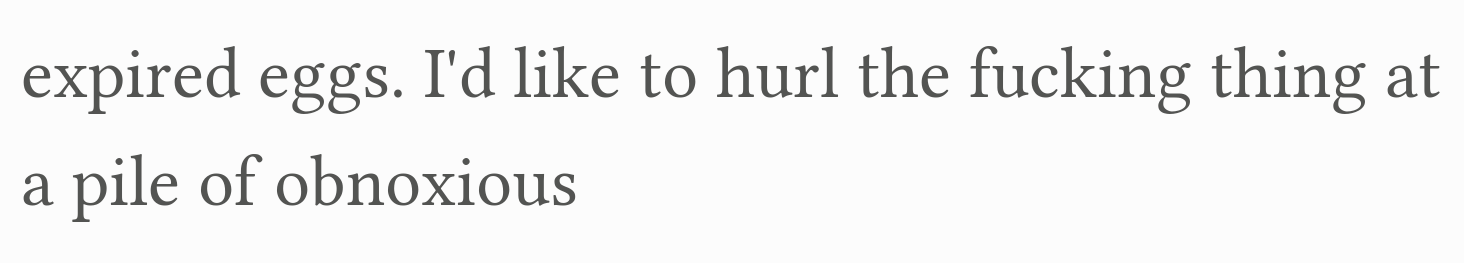expired eggs. I'd like to hurl the fucking thing at a pile of obnoxious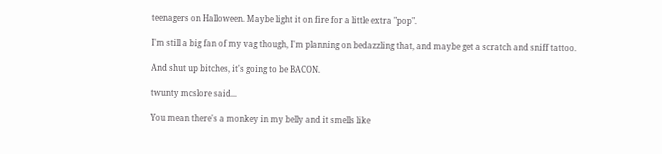teenagers on Halloween. Maybe light it on fire for a little extra "pop".

I'm still a big fan of my vag though, I'm planning on bedazzling that, and maybe get a scratch and sniff tattoo.

And shut up bitches, it's going to be BACON.

twunty mcslore said...

You mean there's a monkey in my belly and it smells like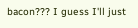bacon??? I guess I'll just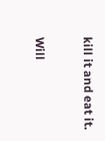kill it and eat it.

Will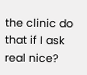the clinic do that if I ask real nice?